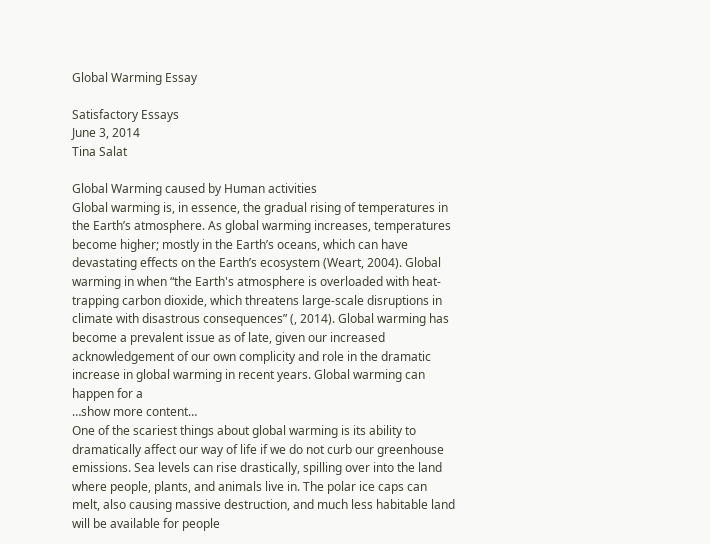Global Warming Essay

Satisfactory Essays
June 3, 2014
Tina Salat

Global Warming caused by Human activities
Global warming is, in essence, the gradual rising of temperatures in the Earth’s atmosphere. As global warming increases, temperatures become higher; mostly in the Earth’s oceans, which can have devastating effects on the Earth’s ecosystem (Weart, 2004). Global warming in when “the Earth's atmosphere is overloaded with heat-trapping carbon dioxide, which threatens large-scale disruptions in climate with disastrous consequences” (, 2014). Global warming has become a prevalent issue as of late, given our increased acknowledgement of our own complicity and role in the dramatic increase in global warming in recent years. Global warming can happen for a
…show more content…
One of the scariest things about global warming is its ability to dramatically affect our way of life if we do not curb our greenhouse emissions. Sea levels can rise drastically, spilling over into the land where people, plants, and animals live in. The polar ice caps can melt, also causing massive destruction, and much less habitable land will be available for people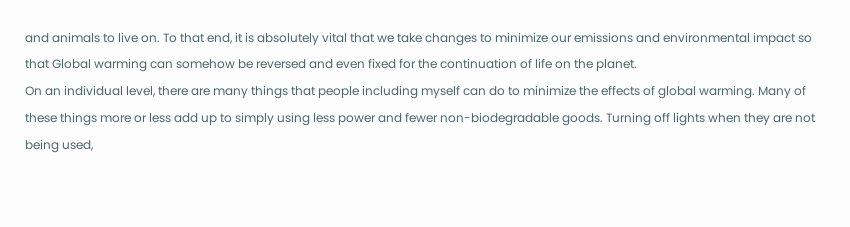and animals to live on. To that end, it is absolutely vital that we take changes to minimize our emissions and environmental impact so that Global warming can somehow be reversed and even fixed for the continuation of life on the planet.
On an individual level, there are many things that people including myself can do to minimize the effects of global warming. Many of these things more or less add up to simply using less power and fewer non-biodegradable goods. Turning off lights when they are not being used,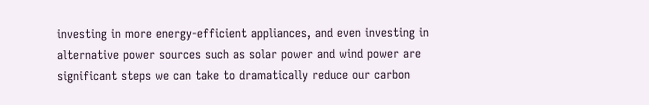investing in more energy-efficient appliances, and even investing in alternative power sources such as solar power and wind power are significant steps we can take to dramatically reduce our carbon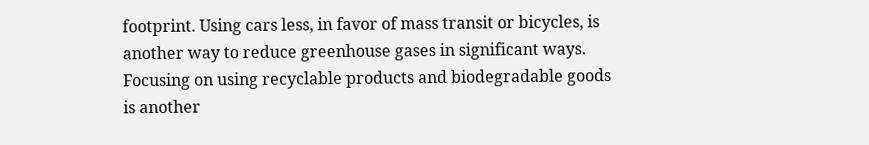footprint. Using cars less, in favor of mass transit or bicycles, is another way to reduce greenhouse gases in significant ways. Focusing on using recyclable products and biodegradable goods is another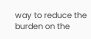way to reduce the burden on the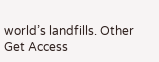world’s landfills. Other
Get Access